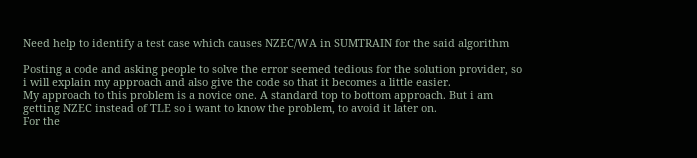Need help to identify a test case which causes NZEC/WA in SUMTRAIN for the said algorithm

Posting a code and asking people to solve the error seemed tedious for the solution provider, so i will explain my approach and also give the code so that it becomes a little easier.
My approach to this problem is a novice one. A standard top to bottom approach. But i am getting NZEC instead of TLE so i want to know the problem, to avoid it later on.
For the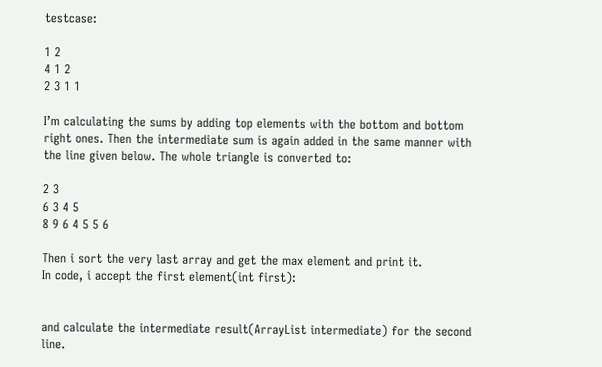testcase:

1 2
4 1 2
2 3 1 1

I’m calculating the sums by adding top elements with the bottom and bottom right ones. Then the intermediate sum is again added in the same manner with the line given below. The whole triangle is converted to:

2 3
6 3 4 5
8 9 6 4 5 5 6

Then i sort the very last array and get the max element and print it.
In code, i accept the first element(int first):


and calculate the intermediate result(ArrayList intermediate) for the second line.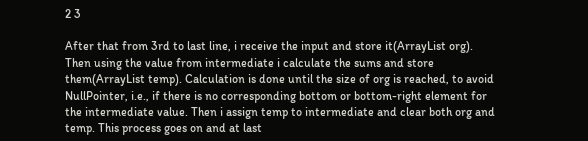2 3

After that from 3rd to last line, i receive the input and store it(ArrayList org). Then using the value from intermediate i calculate the sums and store them(ArrayList temp). Calculation is done until the size of org is reached, to avoid NullPointer, i.e., if there is no corresponding bottom or bottom-right element for the intermediate value. Then i assign temp to intermediate and clear both org and temp. This process goes on and at last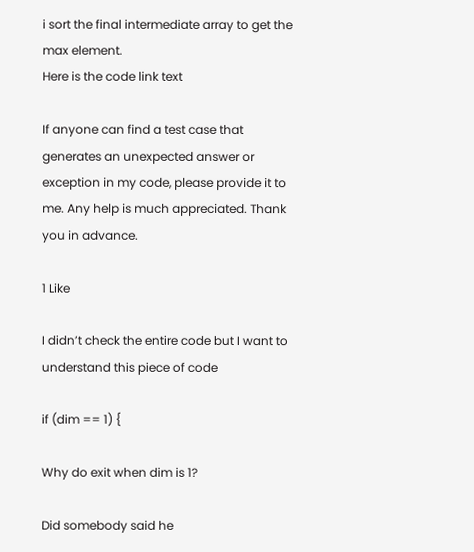i sort the final intermediate array to get the max element.
Here is the code link text

If anyone can find a test case that generates an unexpected answer or exception in my code, please provide it to me. Any help is much appreciated. Thank you in advance.

1 Like

I didn’t check the entire code but I want to understand this piece of code

if (dim == 1) {

Why do exit when dim is 1?

Did somebody said he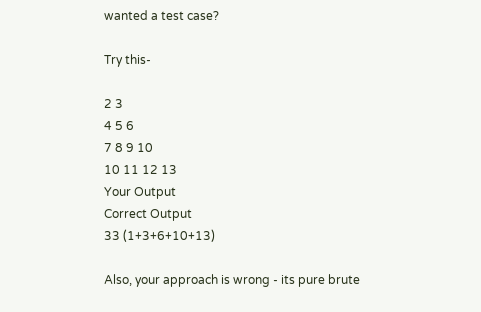wanted a test case?

Try this-

2 3
4 5 6
7 8 9 10
10 11 12 13
Your Output
Correct Output
33 (1+3+6+10+13)

Also, your approach is wrong - its pure brute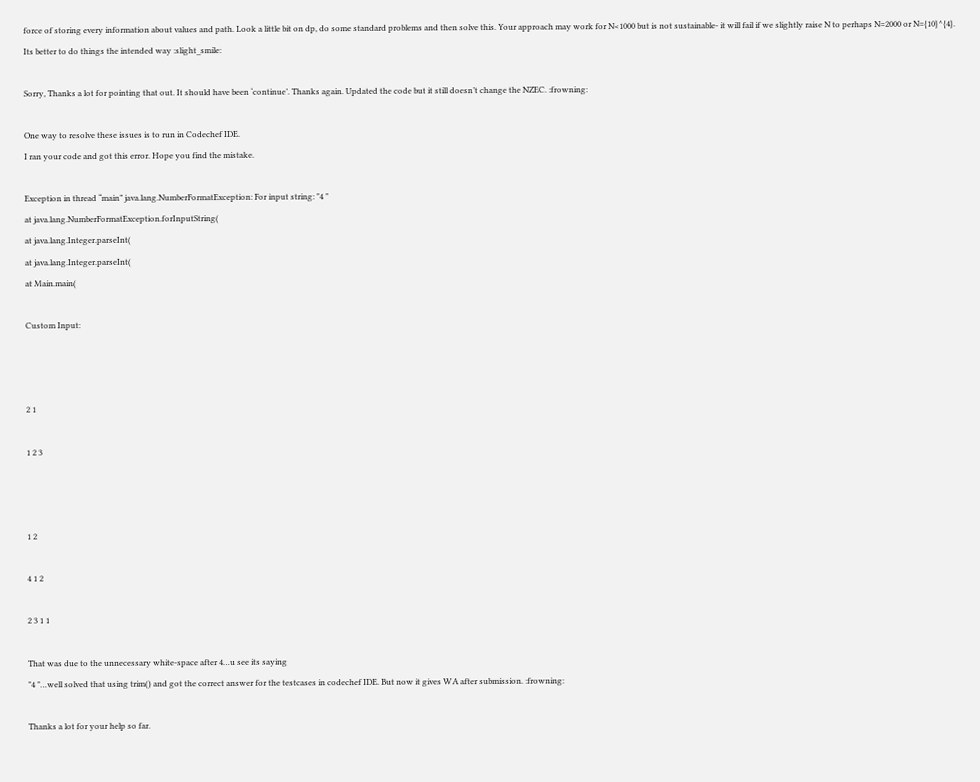force of storing every information about values and path. Look a little bit on dp, do some standard problems and then solve this. Your approach may work for N<1000 but is not sustainable- it will fail if we slightly raise N to perhaps N=2000 or N={10}^{4}. Its better to do things the intended way :slight_smile:

Sorry, Thanks a lot for pointing that out. It should have been ‘continue’. Thanks again. Updated the code but it still doesn’t change the NZEC. :frowning:

One way to resolve these issues is to run in Codechef IDE.
I ran your code and got this error. Hope you find the mistake.

Exception in thread “main” java.lang.NumberFormatException: For input string: "4 "
at java.lang.NumberFormatException.forInputString(
at java.lang.Integer.parseInt(
at java.lang.Integer.parseInt(
at Main.main(

Custom Input:



2 1

1 2 3



1 2

4 1 2

2 3 1 1

That was due to the unnecessary white-space after 4…u see its saying
"4 "…well solved that using trim() and got the correct answer for the testcases in codechef IDE. But now it gives WA after submission. :frowning:

Thanks a lot for your help so far.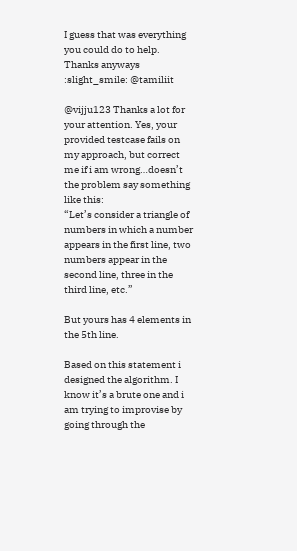I guess that was everything you could do to help. Thanks anyways :slight_smile: @tamiliit

@vijju123 Thanks a lot for your attention. Yes, your provided testcase fails on my approach, but correct me if i am wrong…doesn’t the problem say something like this:
“Let’s consider a triangle of numbers in which a number appears in the first line, two numbers appear in the second line, three in the third line, etc.”

But yours has 4 elements in the 5th line.

Based on this statement i designed the algorithm. I know it’s a brute one and i am trying to improvise by going through the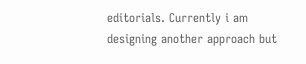editorials. Currently i am designing another approach but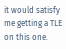it would satisfy me getting a TLE on this one.